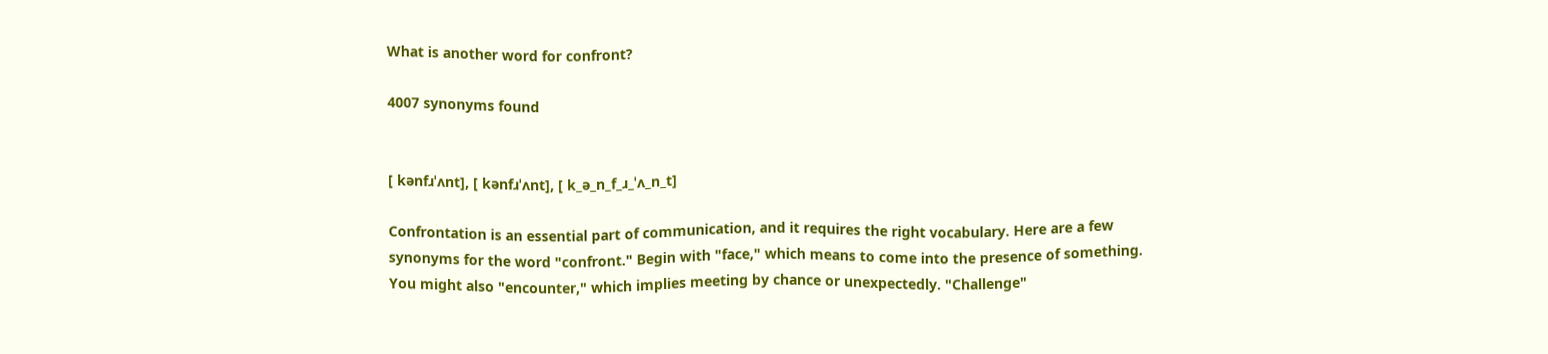What is another word for confront?

4007 synonyms found


[ kənfɹˈʌnt], [ kənfɹˈʌnt], [ k_ə_n_f_ɹ_ˈʌ_n_t]

Confrontation is an essential part of communication, and it requires the right vocabulary. Here are a few synonyms for the word "confront." Begin with "face," which means to come into the presence of something. You might also "encounter," which implies meeting by chance or unexpectedly. "Challenge"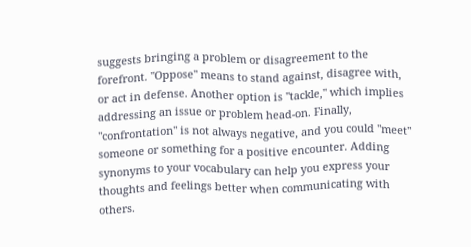suggests bringing a problem or disagreement to the forefront. "Oppose" means to stand against, disagree with, or act in defense. Another option is "tackle," which implies addressing an issue or problem head-on. Finally, "confrontation" is not always negative, and you could "meet" someone or something for a positive encounter. Adding synonyms to your vocabulary can help you express your thoughts and feelings better when communicating with others.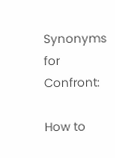Synonyms for Confront:

How to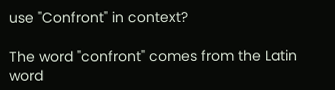use "Confront" in context?

The word "confront" comes from the Latin word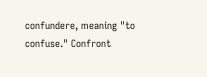confundere, meaning "to confuse." Confront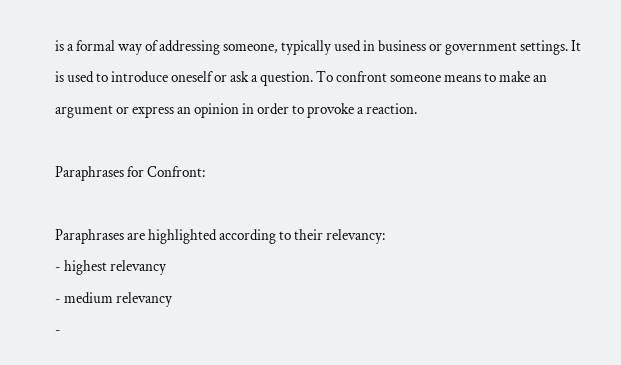is a formal way of addressing someone, typically used in business or government settings. It is used to introduce oneself or ask a question. To confront someone means to make an argument or express an opinion in order to provoke a reaction.

Paraphrases for Confront:

Paraphrases are highlighted according to their relevancy:
- highest relevancy
- medium relevancy
-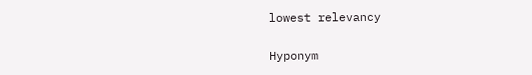lowest relevancy

Hyponym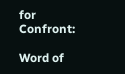for Confront:

Word of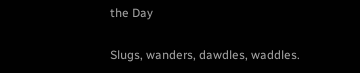the Day

Slugs, wanders, dawdles, waddles.